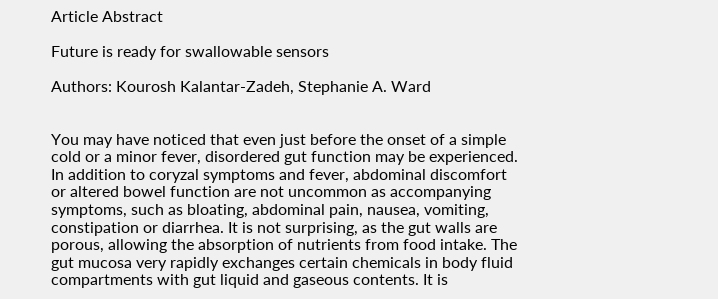Article Abstract

Future is ready for swallowable sensors

Authors: Kourosh Kalantar-Zadeh, Stephanie A. Ward


You may have noticed that even just before the onset of a simple cold or a minor fever, disordered gut function may be experienced. In addition to coryzal symptoms and fever, abdominal discomfort or altered bowel function are not uncommon as accompanying symptoms, such as bloating, abdominal pain, nausea, vomiting, constipation or diarrhea. It is not surprising, as the gut walls are porous, allowing the absorption of nutrients from food intake. The gut mucosa very rapidly exchanges certain chemicals in body fluid compartments with gut liquid and gaseous contents. It is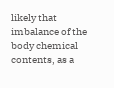likely that imbalance of the body chemical contents, as a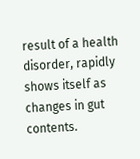result of a health disorder, rapidly shows itself as changes in gut contents.